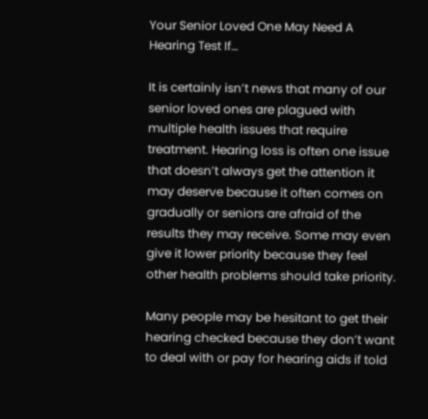Your Senior Loved One May Need A Hearing Test If…

It is certainly isn’t news that many of our senior loved ones are plagued with multiple health issues that require treatment. Hearing loss is often one issue that doesn’t always get the attention it may deserve because it often comes on gradually or seniors are afraid of the results they may receive. Some may even give it lower priority because they feel other health problems should take priority.

Many people may be hesitant to get their hearing checked because they don’t want to deal with or pay for hearing aids if told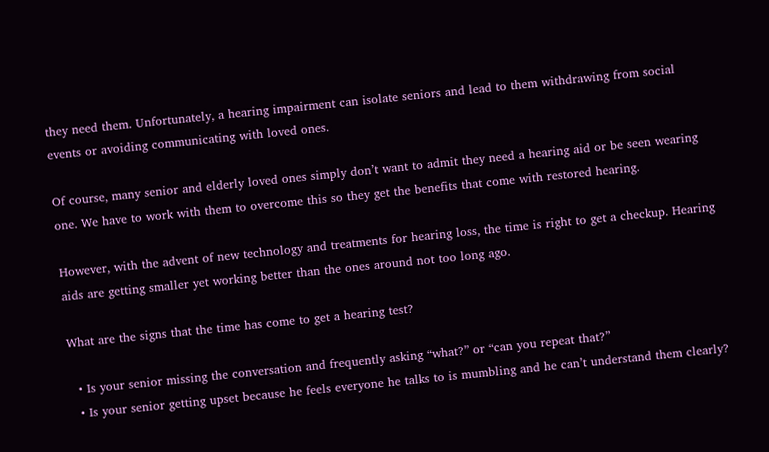they need them. Unfortunately, a hearing impairment can isolate seniors and lead to them withdrawing from social events or avoiding communicating with loved ones.

Of course, many senior and elderly loved ones simply don’t want to admit they need a hearing aid or be seen wearing one. We have to work with them to overcome this so they get the benefits that come with restored hearing.

However, with the advent of new technology and treatments for hearing loss, the time is right to get a checkup. Hearing aids are getting smaller yet working better than the ones around not too long ago.

What are the signs that the time has come to get a hearing test?

  • Is your senior missing the conversation and frequently asking “what?” or “can you repeat that?”
  • Is your senior getting upset because he feels everyone he talks to is mumbling and he can’t understand them clearly?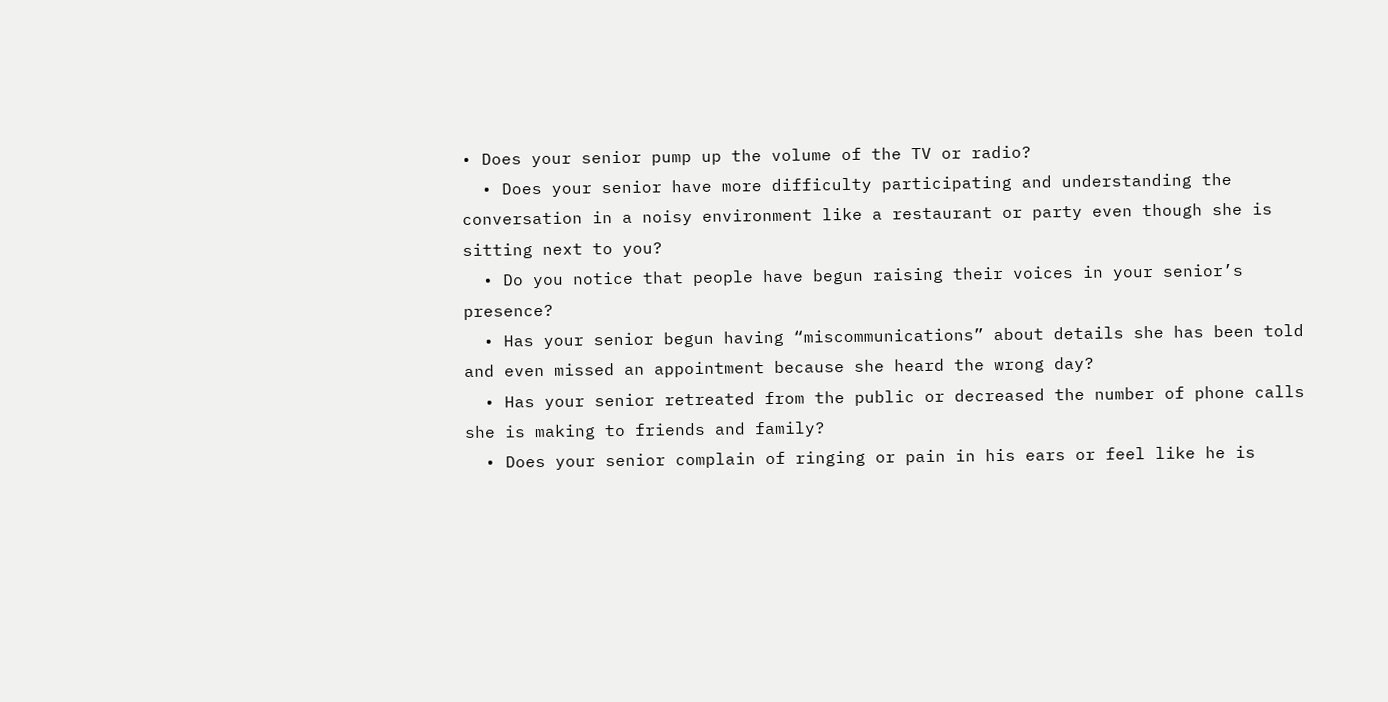• Does your senior pump up the volume of the TV or radio?
  • Does your senior have more difficulty participating and understanding the conversation in a noisy environment like a restaurant or party even though she is sitting next to you?
  • Do you notice that people have begun raising their voices in your senior’s presence?
  • Has your senior begun having “miscommunications” about details she has been told and even missed an appointment because she heard the wrong day?
  • Has your senior retreated from the public or decreased the number of phone calls she is making to friends and family?
  • Does your senior complain of ringing or pain in his ears or feel like he is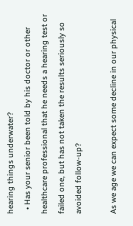hearing things underwater?
  • Has your senior been told by his doctor or other healthcare professional that he needs a hearing test or failed one, but has not taken the results seriously so avoided follow-up?

As we age we can expect some decline in our physical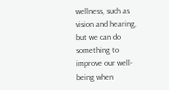wellness, such as vision and hearing, but we can do something to improve our well-being when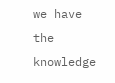we have the knowledge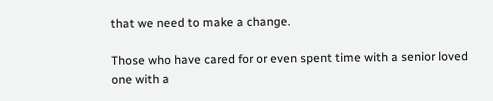that we need to make a change.

Those who have cared for or even spent time with a senior loved one with a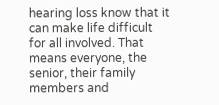hearing loss know that it can make life difficult for all involved. That means everyone, the senior, their family members and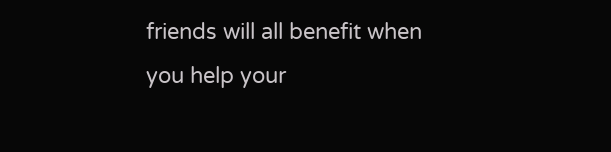friends will all benefit when you help your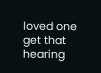loved one get that hearing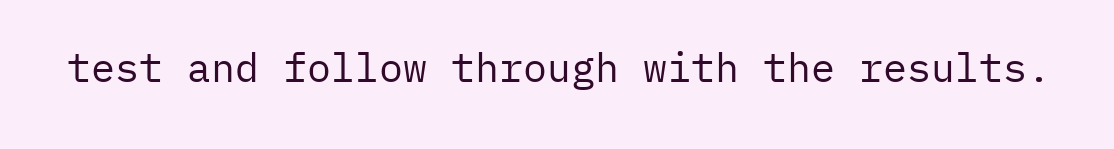test and follow through with the results.